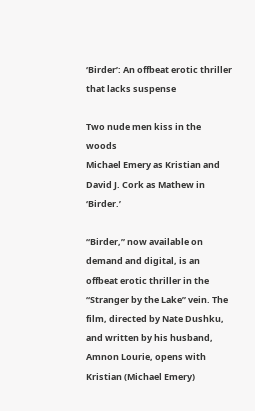‘Birder’: An offbeat erotic thriller that lacks suspense

Two nude men kiss in the woods
Michael Emery as Kristian and David J. Cork as Mathew in ‘Birder.’

“Birder,” now available on demand and digital, is an offbeat erotic thriller in the “Stranger by the Lake” vein. The film, directed by Nate Dushku, and written by his husband, Amnon Lourie, opens with Kristian (Michael Emery)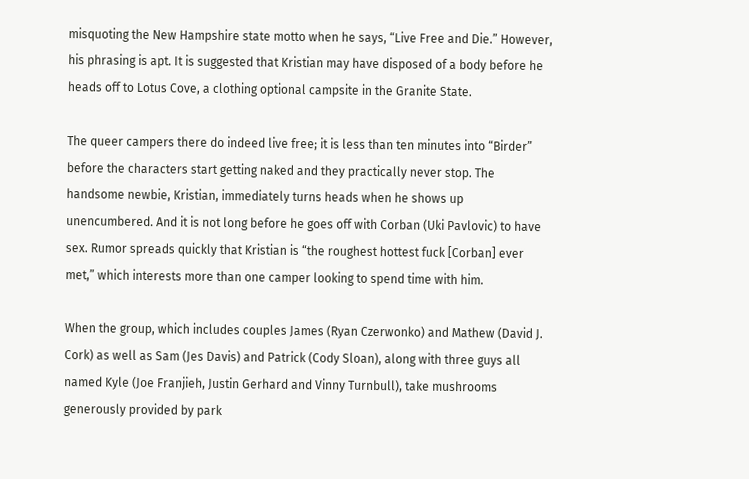misquoting the New Hampshire state motto when he says, “Live Free and Die.” However, his phrasing is apt. It is suggested that Kristian may have disposed of a body before he heads off to Lotus Cove, a clothing optional campsite in the Granite State.

The queer campers there do indeed live free; it is less than ten minutes into “Birder” before the characters start getting naked and they practically never stop. The handsome newbie, Kristian, immediately turns heads when he shows up unencumbered. And it is not long before he goes off with Corban (Uki Pavlovic) to have sex. Rumor spreads quickly that Kristian is “the roughest hottest fuck [Corban] ever met,” which interests more than one camper looking to spend time with him.

When the group, which includes couples James (Ryan Czerwonko) and Mathew (David J. Cork) as well as Sam (Jes Davis) and Patrick (Cody Sloan), along with three guys all named Kyle (Joe Franjieh, Justin Gerhard and Vinny Turnbull), take mushrooms generously provided by park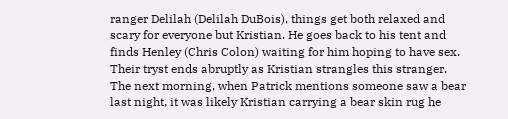ranger Delilah (Delilah DuBois), things get both relaxed and scary for everyone but Kristian. He goes back to his tent and finds Henley (Chris Colon) waiting for him hoping to have sex. Their tryst ends abruptly as Kristian strangles this stranger. The next morning, when Patrick mentions someone saw a bear last night, it was likely Kristian carrying a bear skin rug he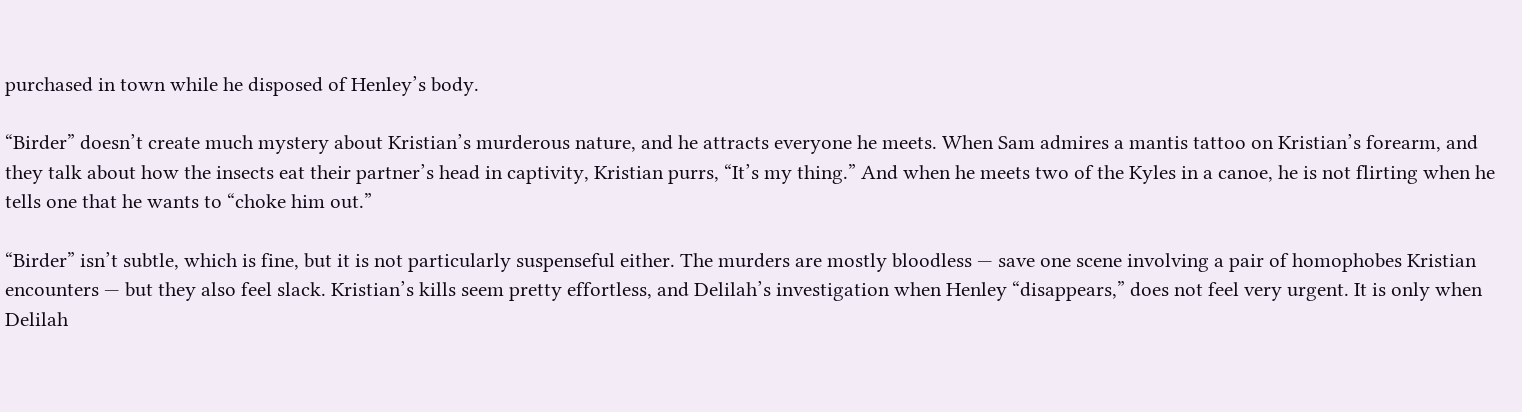purchased in town while he disposed of Henley’s body.

“Birder” doesn’t create much mystery about Kristian’s murderous nature, and he attracts everyone he meets. When Sam admires a mantis tattoo on Kristian’s forearm, and they talk about how the insects eat their partner’s head in captivity, Kristian purrs, “It’s my thing.” And when he meets two of the Kyles in a canoe, he is not flirting when he tells one that he wants to “choke him out.”

“Birder” isn’t subtle, which is fine, but it is not particularly suspenseful either. The murders are mostly bloodless — save one scene involving a pair of homophobes Kristian encounters — but they also feel slack. Kristian’s kills seem pretty effortless, and Delilah’s investigation when Henley “disappears,” does not feel very urgent. It is only when Delilah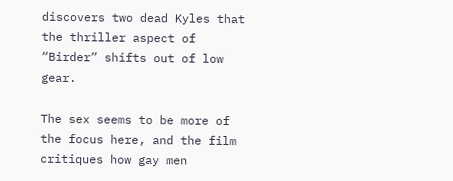discovers two dead Kyles that the thriller aspect of “Birder” shifts out of low gear.

The sex seems to be more of the focus here, and the film critiques how gay men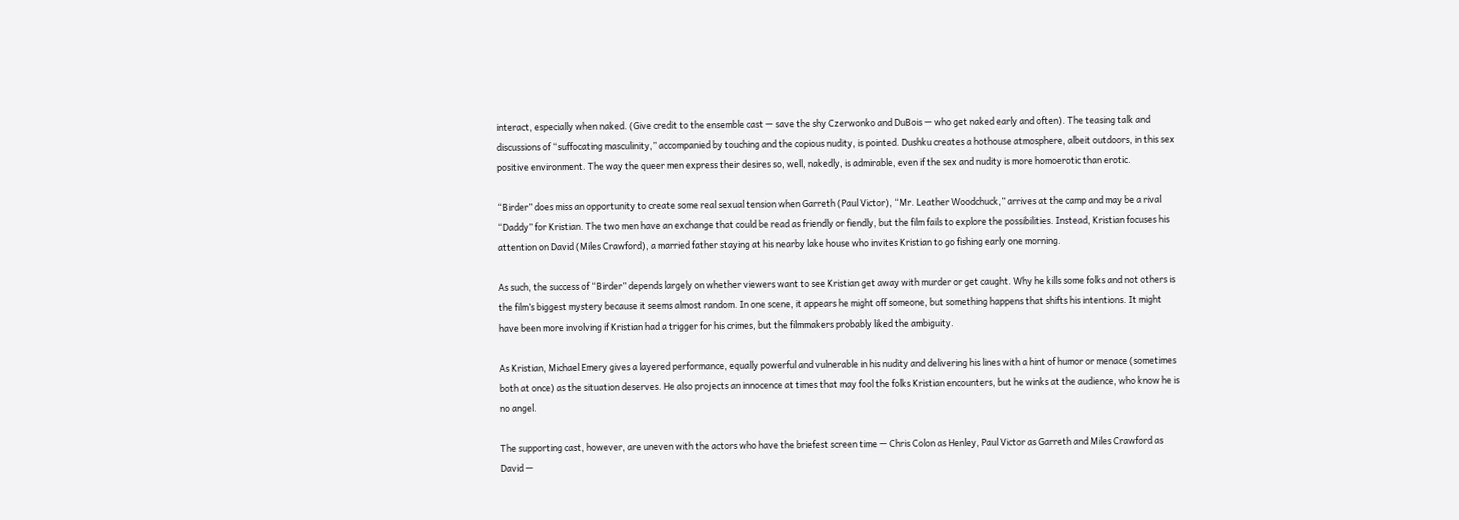interact, especially when naked. (Give credit to the ensemble cast — save the shy Czerwonko and DuBois — who get naked early and often). The teasing talk and discussions of “suffocating masculinity,” accompanied by touching and the copious nudity, is pointed. Dushku creates a hothouse atmosphere, albeit outdoors, in this sex positive environment. The way the queer men express their desires so, well, nakedly, is admirable, even if the sex and nudity is more homoerotic than erotic.

“Birder” does miss an opportunity to create some real sexual tension when Garreth (Paul Victor), “Mr. Leather Woodchuck,” arrives at the camp and may be a rival “Daddy” for Kristian. The two men have an exchange that could be read as friendly or fiendly, but the film fails to explore the possibilities. Instead, Kristian focuses his attention on David (Miles Crawford), a married father staying at his nearby lake house who invites Kristian to go fishing early one morning.

As such, the success of “Birder” depends largely on whether viewers want to see Kristian get away with murder or get caught. Why he kills some folks and not others is the film’s biggest mystery because it seems almost random. In one scene, it appears he might off someone, but something happens that shifts his intentions. It might have been more involving if Kristian had a trigger for his crimes, but the filmmakers probably liked the ambiguity.

As Kristian, Michael Emery gives a layered performance, equally powerful and vulnerable in his nudity and delivering his lines with a hint of humor or menace (sometimes both at once) as the situation deserves. He also projects an innocence at times that may fool the folks Kristian encounters, but he winks at the audience, who know he is no angel.

The supporting cast, however, are uneven with the actors who have the briefest screen time — Chris Colon as Henley, Paul Victor as Garreth and Miles Crawford as David —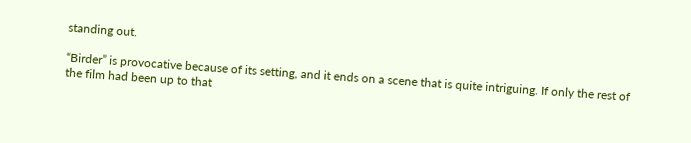standing out.

“Birder” is provocative because of its setting, and it ends on a scene that is quite intriguing. If only the rest of the film had been up to that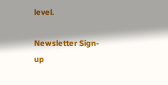level.

Newsletter Sign-up